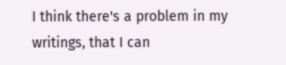I think there's a problem in my writings, that I can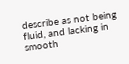describe as not being fluid, and lacking in smooth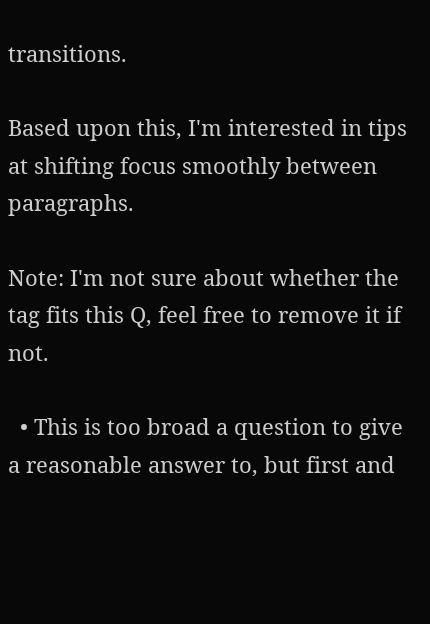transitions.

Based upon this, I'm interested in tips at shifting focus smoothly between paragraphs.

Note: I'm not sure about whether the tag fits this Q, feel free to remove it if not.

  • This is too broad a question to give a reasonable answer to, but first and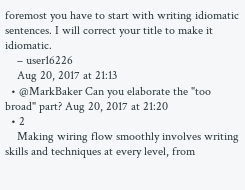foremost you have to start with writing idiomatic sentences. I will correct your title to make it idiomatic.
    – user16226
    Aug 20, 2017 at 21:13
  • @MarkBaker Can you elaborate the "too broad" part? Aug 20, 2017 at 21:20
  • 2
    Making wiring flow smoothly involves writing skills and techniques at every level, from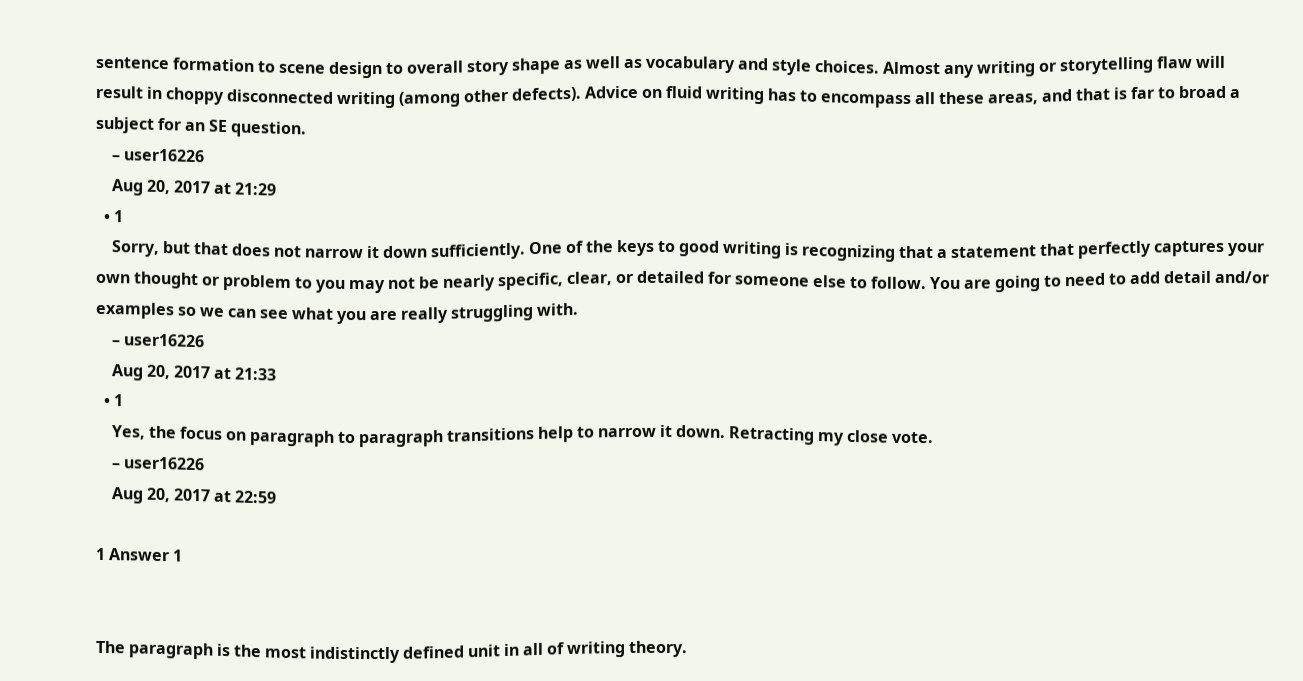sentence formation to scene design to overall story shape as well as vocabulary and style choices. Almost any writing or storytelling flaw will result in choppy disconnected writing (among other defects). Advice on fluid writing has to encompass all these areas, and that is far to broad a subject for an SE question.
    – user16226
    Aug 20, 2017 at 21:29
  • 1
    Sorry, but that does not narrow it down sufficiently. One of the keys to good writing is recognizing that a statement that perfectly captures your own thought or problem to you may not be nearly specific, clear, or detailed for someone else to follow. You are going to need to add detail and/or examples so we can see what you are really struggling with.
    – user16226
    Aug 20, 2017 at 21:33
  • 1
    Yes, the focus on paragraph to paragraph transitions help to narrow it down. Retracting my close vote.
    – user16226
    Aug 20, 2017 at 22:59

1 Answer 1


The paragraph is the most indistinctly defined unit in all of writing theory.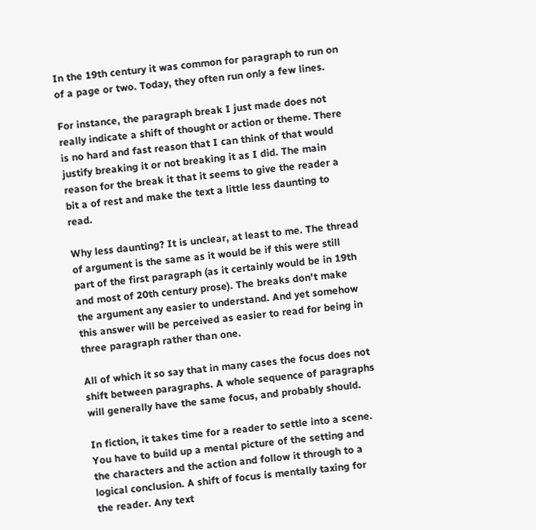In the 19th century it was common for paragraph to run on of a page or two. Today, they often run only a few lines.

For instance, the paragraph break I just made does not really indicate a shift of thought or action or theme. There is no hard and fast reason that I can think of that would justify breaking it or not breaking it as I did. The main reason for the break it that it seems to give the reader a bit a of rest and make the text a little less daunting to read.

Why less daunting? It is unclear, at least to me. The thread of argument is the same as it would be if this were still part of the first paragraph (as it certainly would be in 19th and most of 20th century prose). The breaks don't make the argument any easier to understand. And yet somehow this answer will be perceived as easier to read for being in three paragraph rather than one.

All of which it so say that in many cases the focus does not shift between paragraphs. A whole sequence of paragraphs will generally have the same focus, and probably should.

In fiction, it takes time for a reader to settle into a scene. You have to build up a mental picture of the setting and the characters and the action and follow it through to a logical conclusion. A shift of focus is mentally taxing for the reader. Any text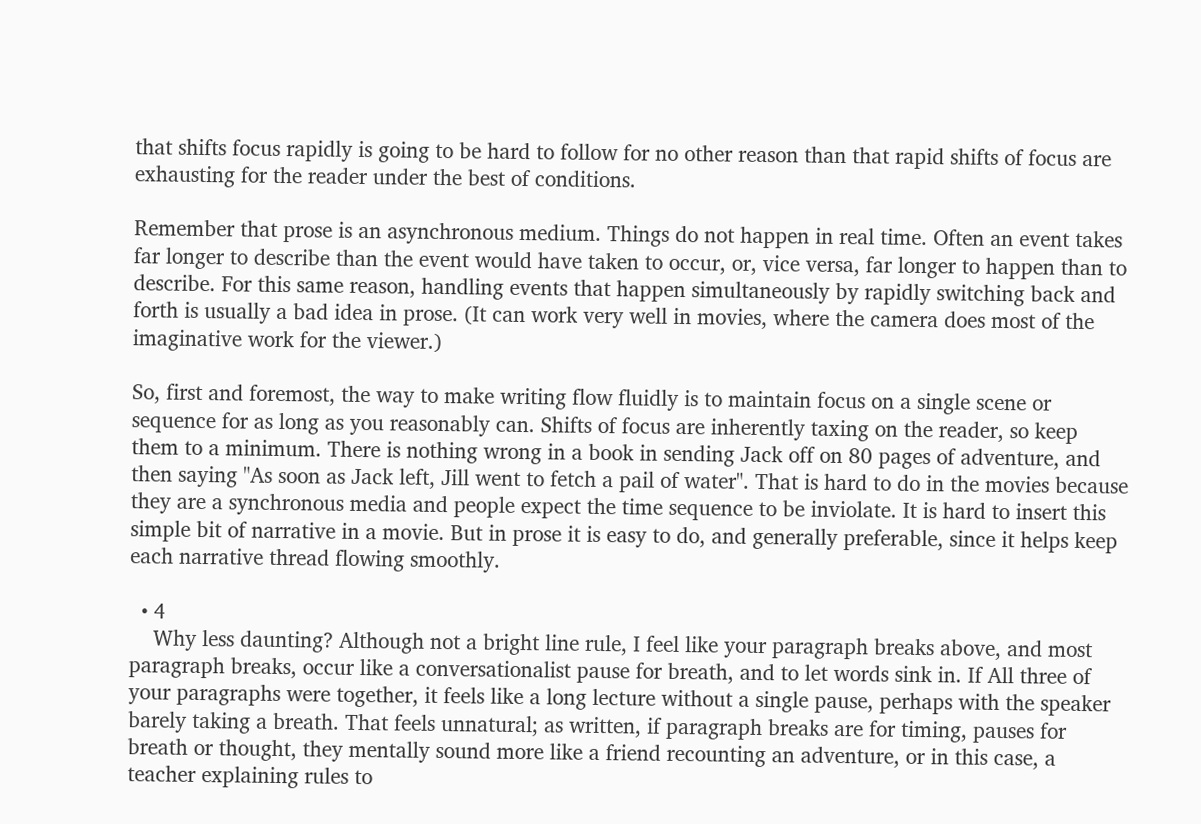that shifts focus rapidly is going to be hard to follow for no other reason than that rapid shifts of focus are exhausting for the reader under the best of conditions.

Remember that prose is an asynchronous medium. Things do not happen in real time. Often an event takes far longer to describe than the event would have taken to occur, or, vice versa, far longer to happen than to describe. For this same reason, handling events that happen simultaneously by rapidly switching back and forth is usually a bad idea in prose. (It can work very well in movies, where the camera does most of the imaginative work for the viewer.)

So, first and foremost, the way to make writing flow fluidly is to maintain focus on a single scene or sequence for as long as you reasonably can. Shifts of focus are inherently taxing on the reader, so keep them to a minimum. There is nothing wrong in a book in sending Jack off on 80 pages of adventure, and then saying "As soon as Jack left, Jill went to fetch a pail of water". That is hard to do in the movies because they are a synchronous media and people expect the time sequence to be inviolate. It is hard to insert this simple bit of narrative in a movie. But in prose it is easy to do, and generally preferable, since it helps keep each narrative thread flowing smoothly.

  • 4
    Why less daunting? Although not a bright line rule, I feel like your paragraph breaks above, and most paragraph breaks, occur like a conversationalist pause for breath, and to let words sink in. If All three of your paragraphs were together, it feels like a long lecture without a single pause, perhaps with the speaker barely taking a breath. That feels unnatural; as written, if paragraph breaks are for timing, pauses for breath or thought, they mentally sound more like a friend recounting an adventure, or in this case, a teacher explaining rules to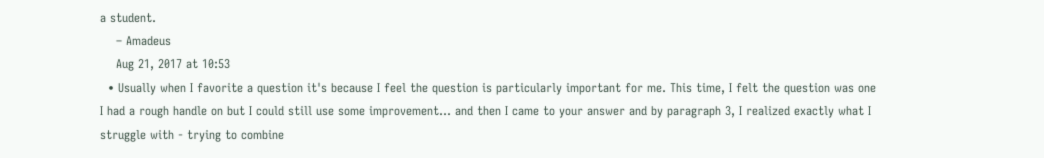a student.
    – Amadeus
    Aug 21, 2017 at 10:53
  • Usually when I favorite a question it's because I feel the question is particularly important for me. This time, I felt the question was one I had a rough handle on but I could still use some improvement... and then I came to your answer and by paragraph 3, I realized exactly what I struggle with - trying to combine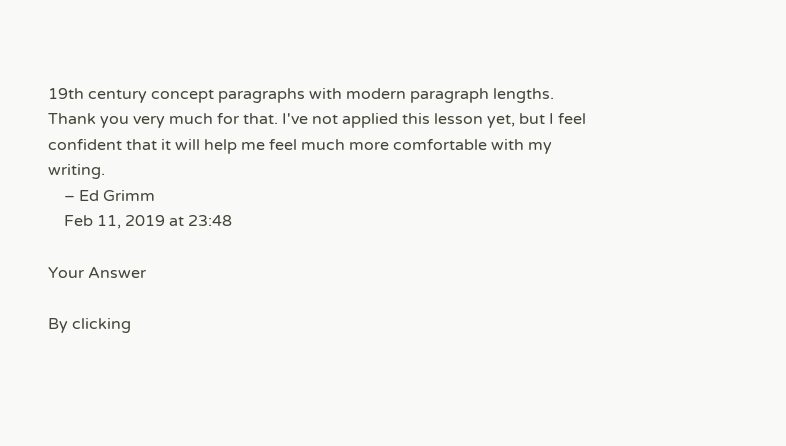19th century concept paragraphs with modern paragraph lengths. Thank you very much for that. I've not applied this lesson yet, but I feel confident that it will help me feel much more comfortable with my writing.
    – Ed Grimm
    Feb 11, 2019 at 23:48

Your Answer

By clicking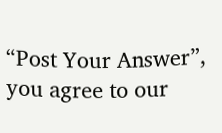“Post Your Answer”, you agree to our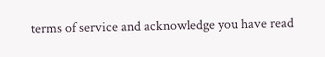terms of service and acknowledge you have read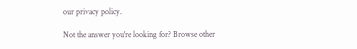our privacy policy.

Not the answer you're looking for? Browse other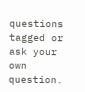questions tagged or ask your own question.